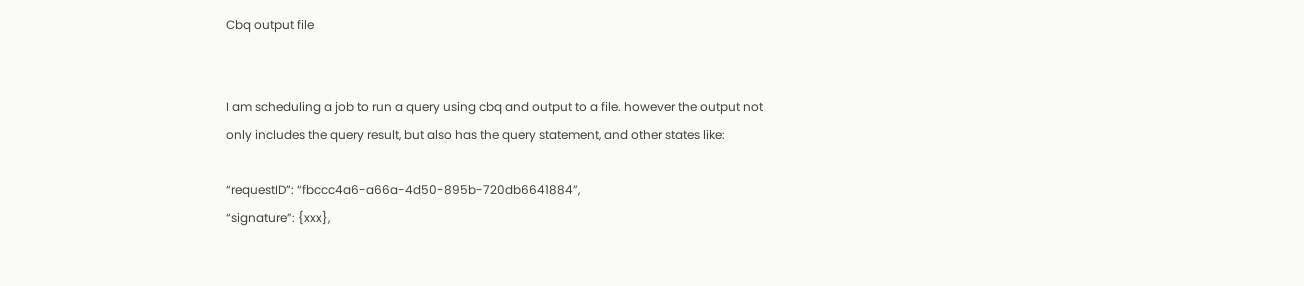Cbq output file


I am scheduling a job to run a query using cbq and output to a file. however the output not only includes the query result, but also has the query statement, and other states like:

“requestID”: “fbccc4a6-a66a-4d50-895b-720db6641884”,
“signature”: {xxx},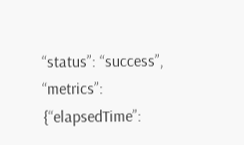“status”: “success”,
“metrics”: {“elapsedTime”: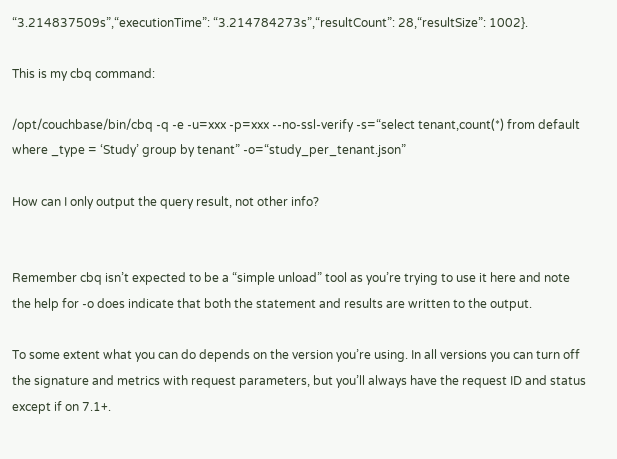“3.214837509s”,“executionTime”: “3.214784273s”,“resultCount”: 28,“resultSize”: 1002}.

This is my cbq command:

/opt/couchbase/bin/cbq -q -e -u=xxx -p=xxx --no-ssl-verify -s=“select tenant,count(*) from default where _type = ‘Study’ group by tenant” -o=“study_per_tenant.json”

How can I only output the query result, not other info?


Remember cbq isn’t expected to be a “simple unload” tool as you’re trying to use it here and note the help for -o does indicate that both the statement and results are written to the output.

To some extent what you can do depends on the version you’re using. In all versions you can turn off the signature and metrics with request parameters, but you’ll always have the request ID and status except if on 7.1+.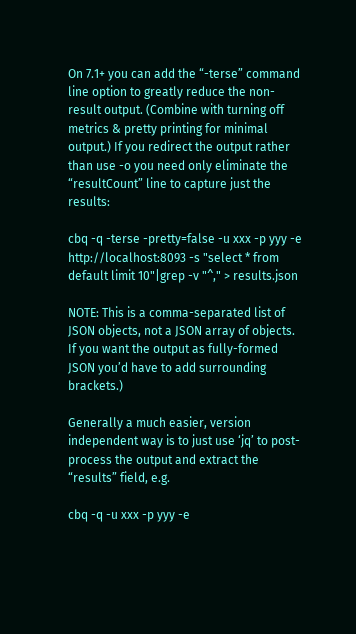On 7.1+ you can add the “-terse” command line option to greatly reduce the non-result output. (Combine with turning off metrics & pretty printing for minimal output.) If you redirect the output rather than use -o you need only eliminate the “resultCount” line to capture just the results:

cbq -q -terse -pretty=false -u xxx -p yyy -e http://localhost:8093 -s "select * from default limit 10"|grep -v "^," > results.json

NOTE: This is a comma-separated list of JSON objects, not a JSON array of objects. If you want the output as fully-formed JSON you’d have to add surrounding brackets.)

Generally a much easier, version independent way is to just use ‘jq’ to post-process the output and extract the “results” field, e.g.

cbq -q -u xxx -p yyy -e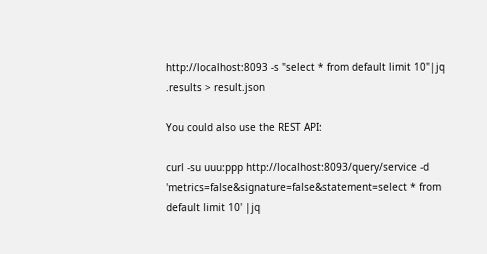http://localhost:8093 -s "select * from default limit 10"|jq .results > result.json

You could also use the REST API:

curl -su uuu:ppp http://localhost:8093/query/service -d 'metrics=false&signature=false&statement=select * from default limit 10' |jq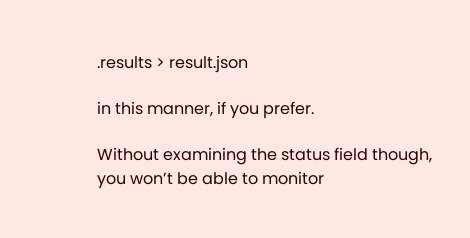.results > result.json

in this manner, if you prefer.

Without examining the status field though, you won’t be able to monitor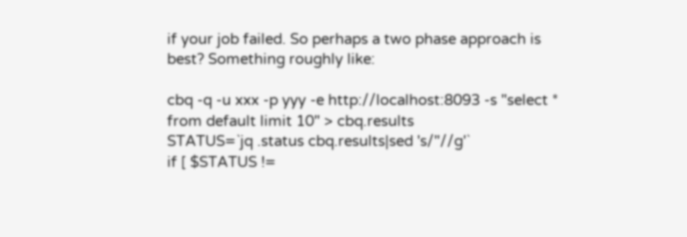if your job failed. So perhaps a two phase approach is best? Something roughly like:

cbq -q -u xxx -p yyy -e http://localhost:8093 -s "select * from default limit 10" > cbq.results
STATUS=`jq .status cbq.results|sed 's/"//g'`
if [ $STATUS !=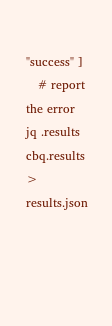"success" ]
   # report the error
jq .results cbq.results > results.json